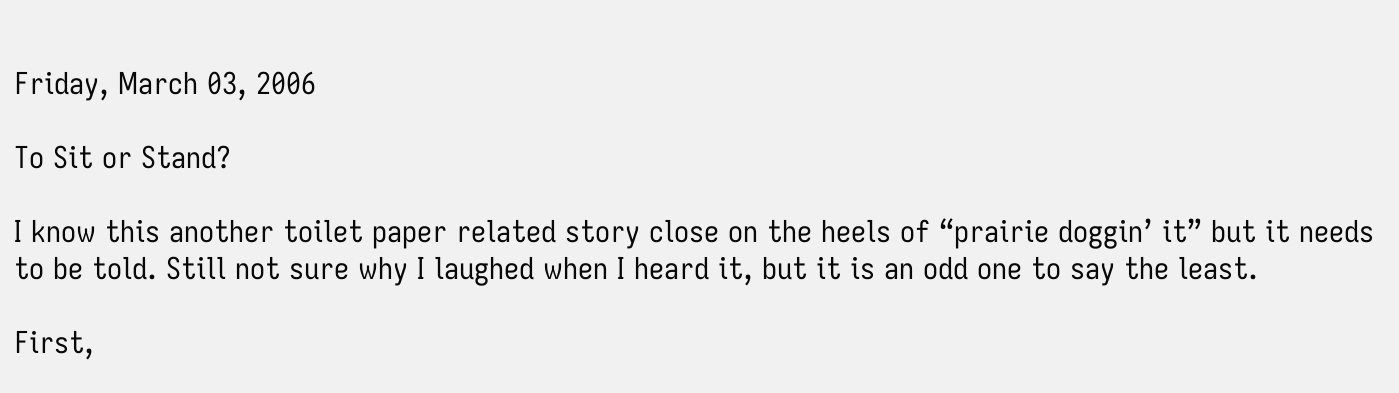Friday, March 03, 2006

To Sit or Stand?

I know this another toilet paper related story close on the heels of “prairie doggin’ it” but it needs to be told. Still not sure why I laughed when I heard it, but it is an odd one to say the least.

First,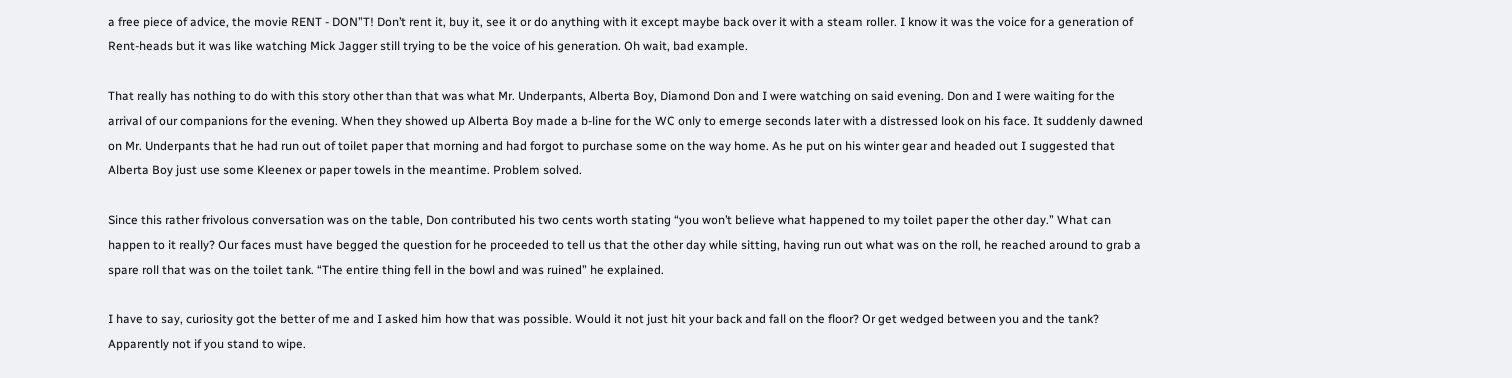a free piece of advice, the movie RENT - DON”T! Don’t rent it, buy it, see it or do anything with it except maybe back over it with a steam roller. I know it was the voice for a generation of Rent-heads but it was like watching Mick Jagger still trying to be the voice of his generation. Oh wait, bad example.

That really has nothing to do with this story other than that was what Mr. Underpants, Alberta Boy, Diamond Don and I were watching on said evening. Don and I were waiting for the arrival of our companions for the evening. When they showed up Alberta Boy made a b-line for the WC only to emerge seconds later with a distressed look on his face. It suddenly dawned on Mr. Underpants that he had run out of toilet paper that morning and had forgot to purchase some on the way home. As he put on his winter gear and headed out I suggested that Alberta Boy just use some Kleenex or paper towels in the meantime. Problem solved.

Since this rather frivolous conversation was on the table, Don contributed his two cents worth stating “you won’t believe what happened to my toilet paper the other day.” What can happen to it really? Our faces must have begged the question for he proceeded to tell us that the other day while sitting, having run out what was on the roll, he reached around to grab a spare roll that was on the toilet tank. “The entire thing fell in the bowl and was ruined” he explained.

I have to say, curiosity got the better of me and I asked him how that was possible. Would it not just hit your back and fall on the floor? Or get wedged between you and the tank? Apparently not if you stand to wipe.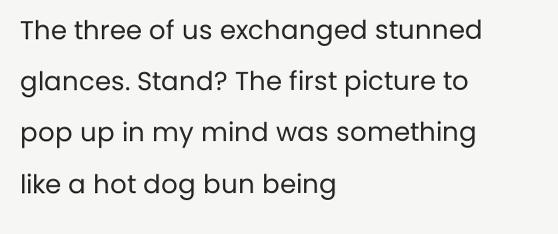The three of us exchanged stunned glances. Stand? The first picture to pop up in my mind was something like a hot dog bun being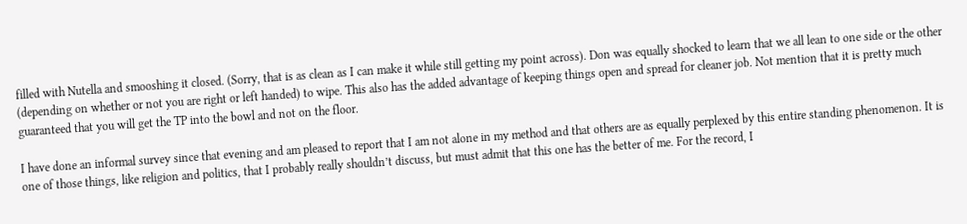filled with Nutella and smooshing it closed. (Sorry, that is as clean as I can make it while still getting my point across). Don was equally shocked to learn that we all lean to one side or the other (depending on whether or not you are right or left handed) to wipe. This also has the added advantage of keeping things open and spread for cleaner job. Not mention that it is pretty much guaranteed that you will get the TP into the bowl and not on the floor.

I have done an informal survey since that evening and am pleased to report that I am not alone in my method and that others are as equally perplexed by this entire standing phenomenon. It is one of those things, like religion and politics, that I probably really shouldn’t discuss, but must admit that this one has the better of me. For the record, I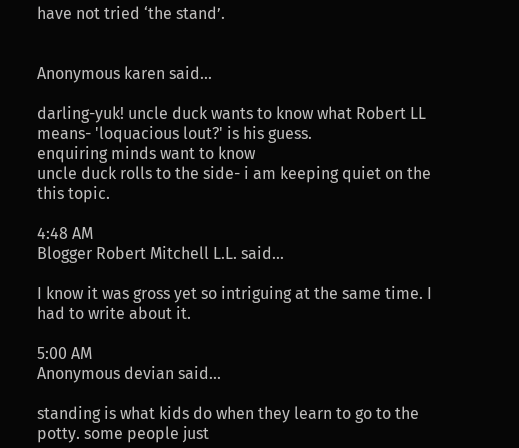have not tried ‘the stand’.


Anonymous karen said...

darling-yuk! uncle duck wants to know what Robert LL means- 'loquacious lout?' is his guess.
enquiring minds want to know
uncle duck rolls to the side- i am keeping quiet on the this topic.

4:48 AM
Blogger Robert Mitchell L.L. said...

I know it was gross yet so intriguing at the same time. I had to write about it.

5:00 AM
Anonymous devian said...

standing is what kids do when they learn to go to the potty. some people just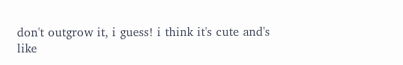don't outgrow it, i guess! i think it's cute and's like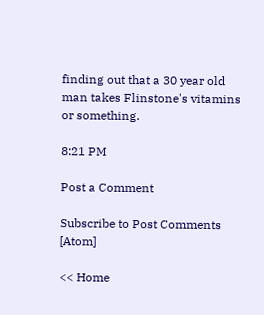finding out that a 30 year old man takes Flinstone's vitamins or something.

8:21 PM

Post a Comment

Subscribe to Post Comments [Atom]

<< Home